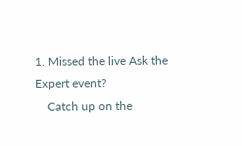1. Missed the live Ask the Expert event?
    Catch up on the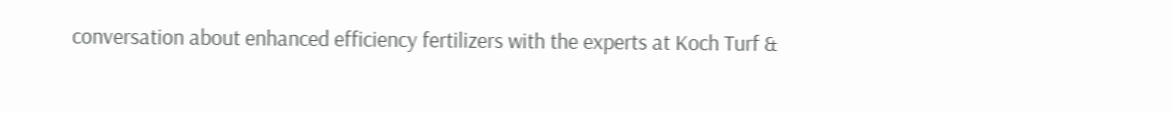conversation about enhanced efficiency fertilizers with the experts at Koch Turf &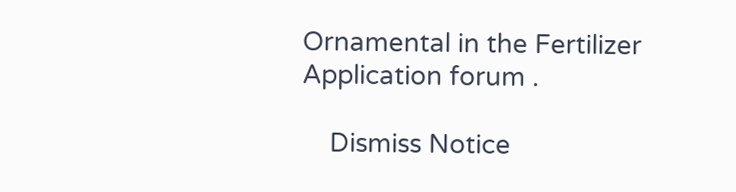Ornamental in the Fertilizer Application forum .

    Dismiss Notice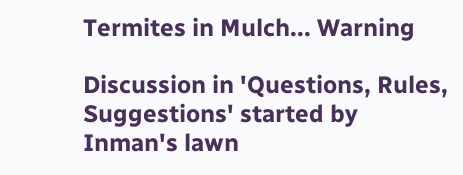Termites in Mulch... Warning

Discussion in 'Questions, Rules, Suggestions' started by Inman's lawn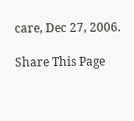care, Dec 27, 2006.

Share This Page